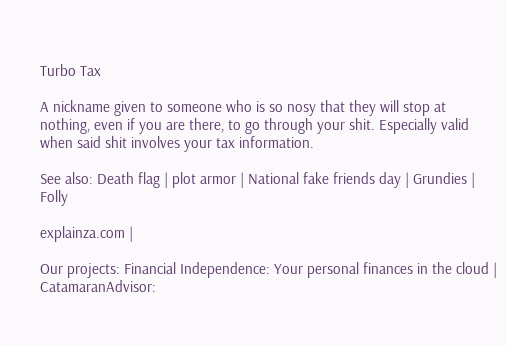Turbo Tax

A nickname given to someone who is so nosy that they will stop at nothing, even if you are there, to go through your shit. Especially valid when said shit involves your tax information.

See also: Death flag | plot armor | National fake friends day | Grundies | Folly

explainza.com |

Our projects: Financial Independence: Your personal finances in the cloud | CatamaranAdvisor: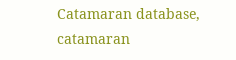Catamaran database, catamaran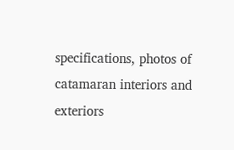specifications, photos of catamaran interiors and exteriors